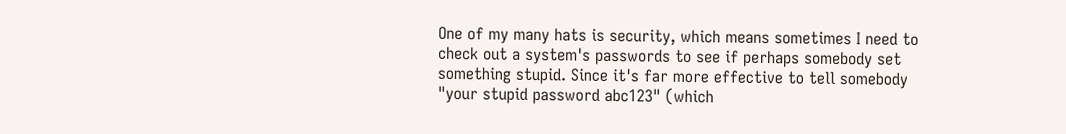One of my many hats is security, which means sometimes I need to check out a system's passwords to see if perhaps somebody set something stupid. Since it's far more effective to tell somebody "your stupid password abc123" (which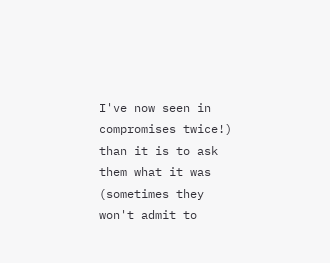I've now seen in compromises twice!) than it is to ask them what it was (sometimes they won't admit to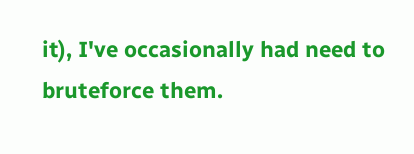it), I've occasionally had need to bruteforce them.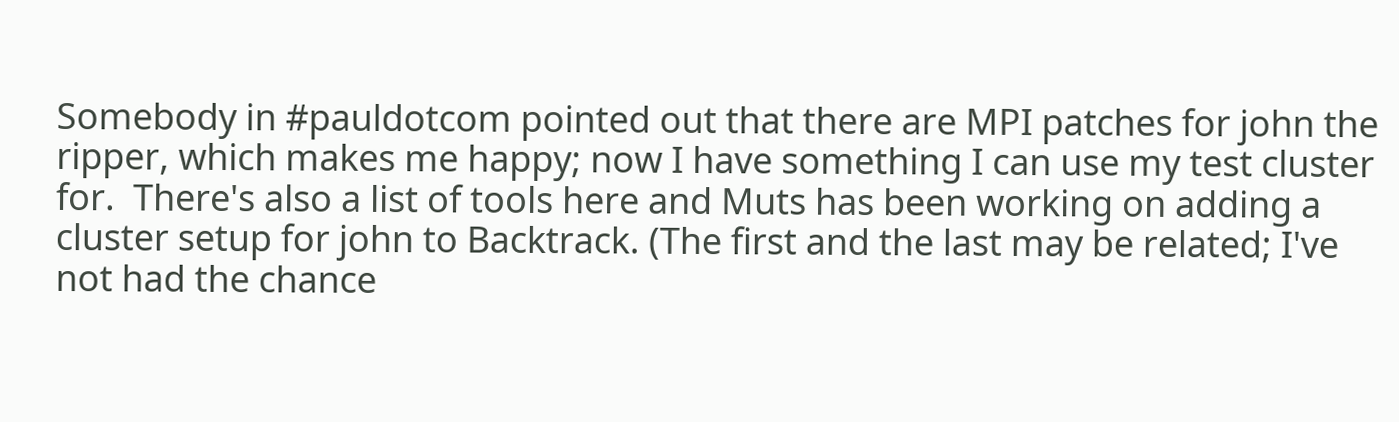Somebody in #pauldotcom pointed out that there are MPI patches for john the ripper, which makes me happy; now I have something I can use my test cluster for.  There's also a list of tools here and Muts has been working on adding a cluster setup for john to Backtrack. (The first and the last may be related; I've not had the chance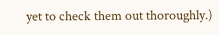yet to check them out thoroughly.)